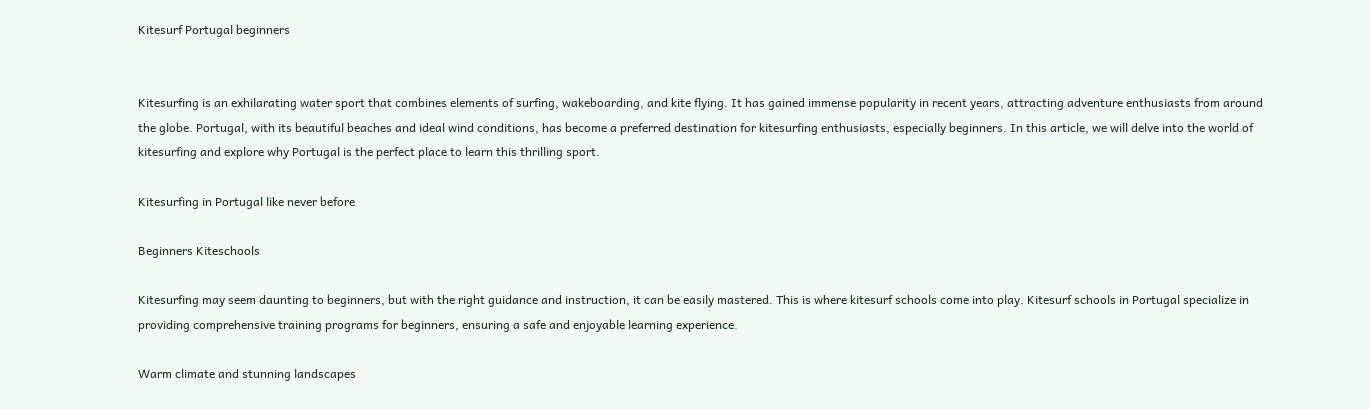Kitesurf Portugal beginners


Kitesurfing is an exhilarating water sport that combines elements of surfing, wakeboarding, and kite flying. It has gained immense popularity in recent years, attracting adventure enthusiasts from around the globe. Portugal, with its beautiful beaches and ideal wind conditions, has become a preferred destination for kitesurfing enthusiasts, especially beginners. In this article, we will delve into the world of kitesurfing and explore why Portugal is the perfect place to learn this thrilling sport.

Kitesurfing in Portugal like never before

Beginners Kiteschools

Kitesurfing may seem daunting to beginners, but with the right guidance and instruction, it can be easily mastered. This is where kitesurf schools come into play. Kitesurf schools in Portugal specialize in providing comprehensive training programs for beginners, ensuring a safe and enjoyable learning experience.

Warm climate and stunning landscapes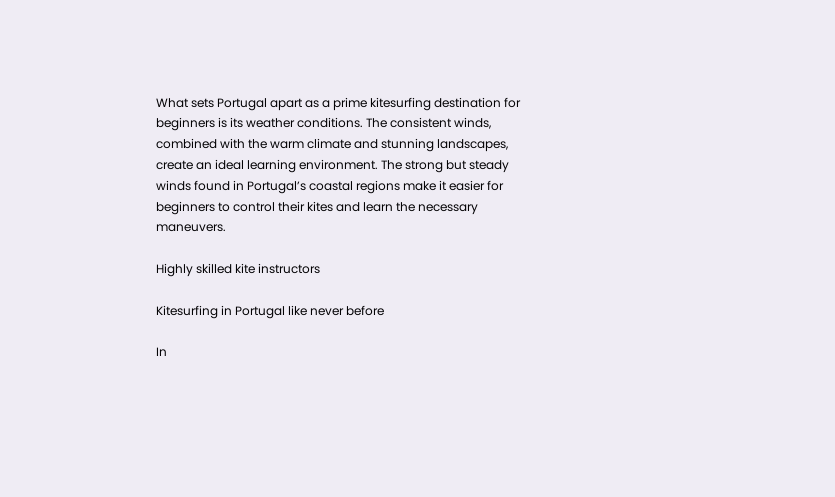What sets Portugal apart as a prime kitesurfing destination for beginners is its weather conditions. The consistent winds, combined with the warm climate and stunning landscapes, create an ideal learning environment. The strong but steady winds found in Portugal’s coastal regions make it easier for beginners to control their kites and learn the necessary maneuvers.

Highly skilled kite instructors

Kitesurfing in Portugal like never before

In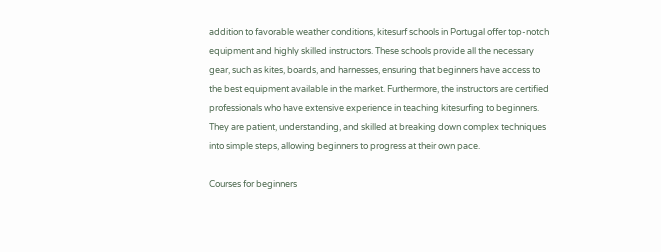addition to favorable weather conditions, kitesurf schools in Portugal offer top-notch equipment and highly skilled instructors. These schools provide all the necessary gear, such as kites, boards, and harnesses, ensuring that beginners have access to the best equipment available in the market. Furthermore, the instructors are certified professionals who have extensive experience in teaching kitesurfing to beginners. They are patient, understanding, and skilled at breaking down complex techniques into simple steps, allowing beginners to progress at their own pace.

Courses for beginners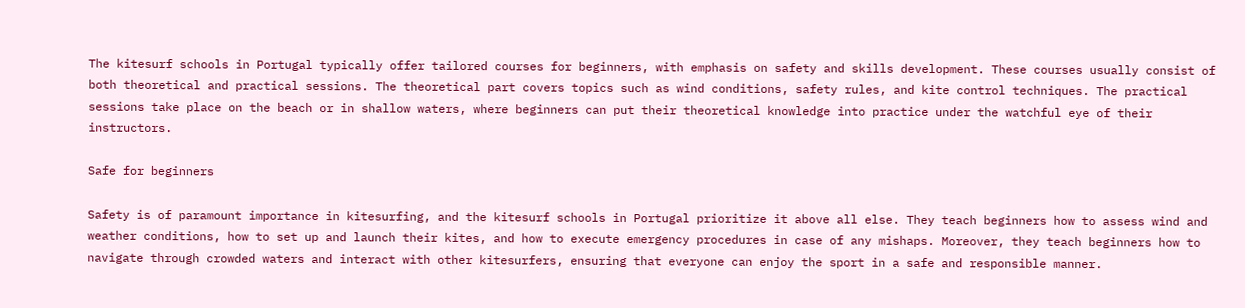The kitesurf schools in Portugal typically offer tailored courses for beginners, with emphasis on safety and skills development. These courses usually consist of both theoretical and practical sessions. The theoretical part covers topics such as wind conditions, safety rules, and kite control techniques. The practical sessions take place on the beach or in shallow waters, where beginners can put their theoretical knowledge into practice under the watchful eye of their instructors.

Safe for beginners

Safety is of paramount importance in kitesurfing, and the kitesurf schools in Portugal prioritize it above all else. They teach beginners how to assess wind and weather conditions, how to set up and launch their kites, and how to execute emergency procedures in case of any mishaps. Moreover, they teach beginners how to navigate through crowded waters and interact with other kitesurfers, ensuring that everyone can enjoy the sport in a safe and responsible manner.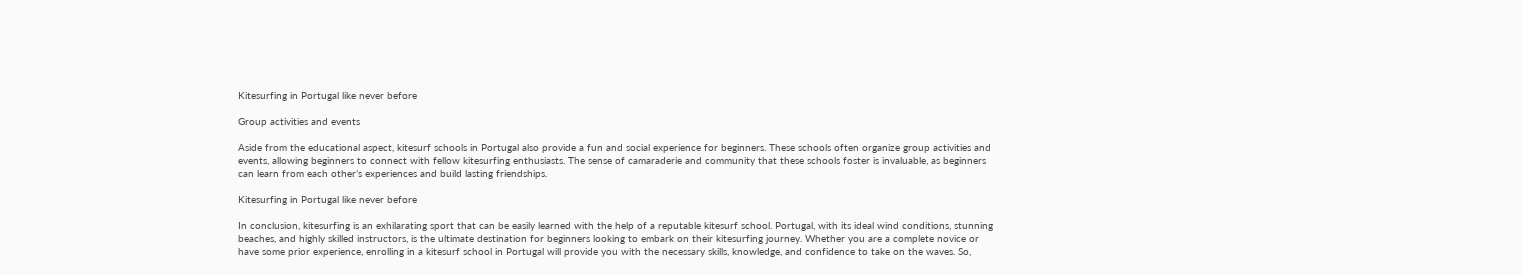Kitesurfing in Portugal like never before

Group activities and events

Aside from the educational aspect, kitesurf schools in Portugal also provide a fun and social experience for beginners. These schools often organize group activities and events, allowing beginners to connect with fellow kitesurfing enthusiasts. The sense of camaraderie and community that these schools foster is invaluable, as beginners can learn from each other’s experiences and build lasting friendships.

Kitesurfing in Portugal like never before

In conclusion, kitesurfing is an exhilarating sport that can be easily learned with the help of a reputable kitesurf school. Portugal, with its ideal wind conditions, stunning beaches, and highly skilled instructors, is the ultimate destination for beginners looking to embark on their kitesurfing journey. Whether you are a complete novice or have some prior experience, enrolling in a kitesurf school in Portugal will provide you with the necessary skills, knowledge, and confidence to take on the waves. So,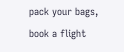pack your bags, book a flight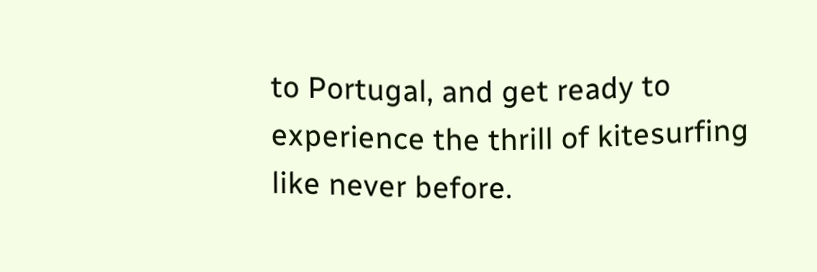to Portugal, and get ready to experience the thrill of kitesurfing like never before.